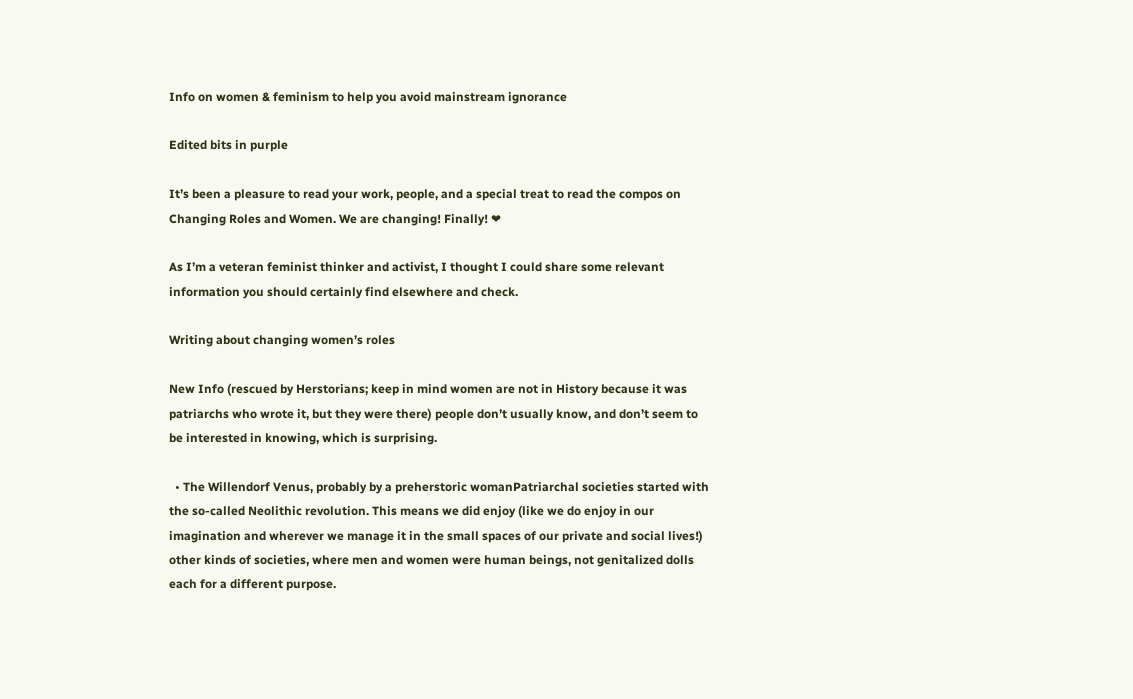Info on women & feminism to help you avoid mainstream ignorance

Edited bits in purple

It’s been a pleasure to read your work, people, and a special treat to read the compos on Changing Roles and Women. We are changing! Finally! ❤

As I’m a veteran feminist thinker and activist, I thought I could share some relevant information you should certainly find elsewhere and check.

Writing about changing women’s roles

New Info (rescued by Herstorians; keep in mind women are not in History because it was patriarchs who wrote it, but they were there) people don’t usually know, and don’t seem to be interested in knowing, which is surprising.

  • The Willendorf Venus, probably by a preherstoric womanPatriarchal societies started with the so-called Neolithic revolution. This means we did enjoy (like we do enjoy in our imagination and wherever we manage it in the small spaces of our private and social lives!) other kinds of societies, where men and women were human beings, not genitalized dolls each for a different purpose.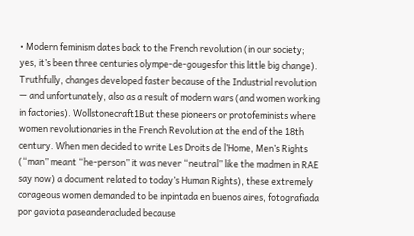• Modern feminism dates back to the French revolution (in our society; yes, it’s been three centuries olympe-de-gougesfor this little big change). Truthfully, changes developed faster because of the Industrial revolution — and unfortunately, also as a result of modern wars (and women working in factories). Wollstonecraft1But these pioneers or protofeminists where women revolutionaries in the French Revolution at the end of the 18th century. When men decided to write Les Droits de l’Home, Men’s Rights (“man” meant “he-person” it was never “neutral” like the madmen in RAE say now) a document related to today’s Human Rights), these extremely corageous women demanded to be inpintada en buenos aires, fotografiada por gaviota paseanderacluded because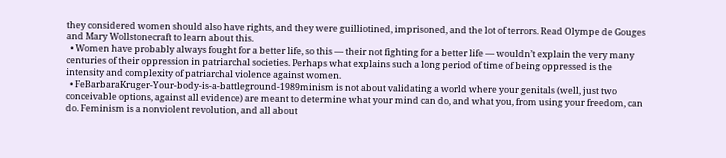they considered women should also have rights, and they were guilliotined, imprisoned, and the lot of terrors. Read Olympe de Gouges and Mary Wollstonecraft to learn about this.
  • Women have probably always fought for a better life, so this — their not fighting for a better life — wouldn’t explain the very many centuries of their oppression in patriarchal societies. Perhaps what explains such a long period of time of being oppressed is the intensity and complexity of patriarchal violence against women.
  • FeBarbaraKruger-Your-body-is-a-battleground-1989minism is not about validating a world where your genitals (well, just two conceivable options, against all evidence) are meant to determine what your mind can do, and what you, from using your freedom, can do. Feminism is a nonviolent revolution, and all about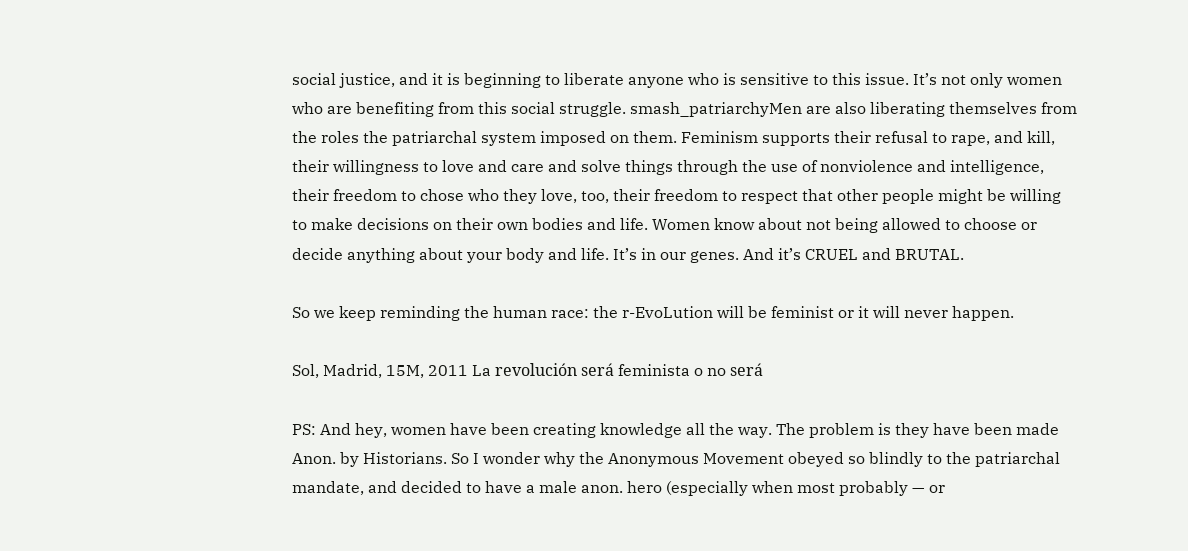social justice, and it is beginning to liberate anyone who is sensitive to this issue. It’s not only women who are benefiting from this social struggle. smash_patriarchyMen are also liberating themselves from the roles the patriarchal system imposed on them. Feminism supports their refusal to rape, and kill, their willingness to love and care and solve things through the use of nonviolence and intelligence, their freedom to chose who they love, too, their freedom to respect that other people might be willing to make decisions on their own bodies and life. Women know about not being allowed to choose or decide anything about your body and life. It’s in our genes. And it’s CRUEL and BRUTAL.

So we keep reminding the human race: the r-EvoLution will be feminist or it will never happen.

Sol, Madrid, 15M, 2011 La revolución será feminista o no será

PS: And hey, women have been creating knowledge all the way. The problem is they have been made Anon. by Historians. So I wonder why the Anonymous Movement obeyed so blindly to the patriarchal mandate, and decided to have a male anon. hero (especially when most probably — or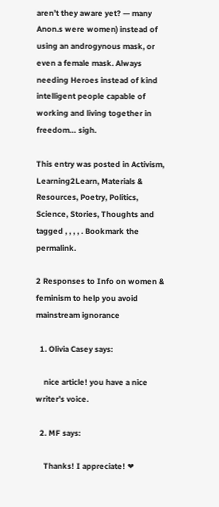aren’t they aware yet? — many Anon.s were women) instead of using an androgynous mask, or even a female mask. Always needing Heroes instead of kind intelligent people capable of working and living together in freedom… sigh.

This entry was posted in Activism, Learning2Learn, Materials & Resources, Poetry, Politics, Science, Stories, Thoughts and tagged , , , , . Bookmark the permalink.

2 Responses to Info on women & feminism to help you avoid mainstream ignorance

  1. Olivia Casey says:

    nice article! you have a nice writer’s voice.

  2. MF says:

    Thanks! I appreciate! ❤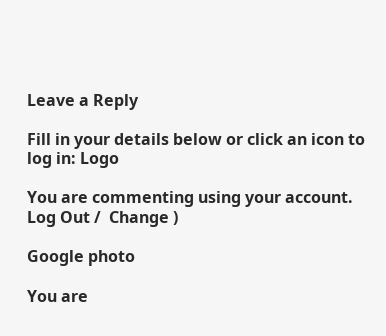Leave a Reply

Fill in your details below or click an icon to log in: Logo

You are commenting using your account. Log Out /  Change )

Google photo

You are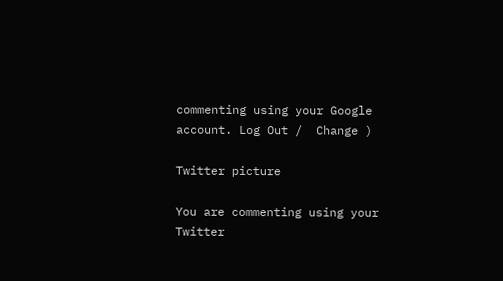commenting using your Google account. Log Out /  Change )

Twitter picture

You are commenting using your Twitter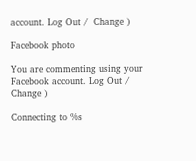account. Log Out /  Change )

Facebook photo

You are commenting using your Facebook account. Log Out /  Change )

Connecting to %s